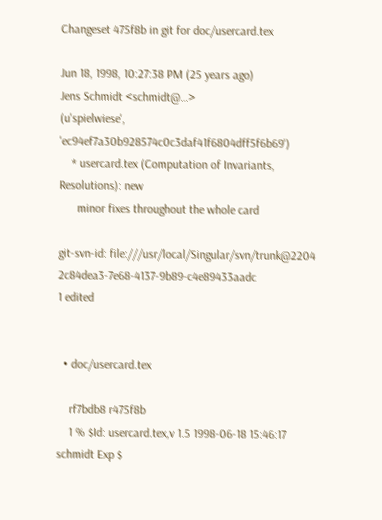Changeset 475f8b in git for doc/usercard.tex

Jun 18, 1998, 10:27:38 PM (25 years ago)
Jens Schmidt <schmidt@…>
(u'spielwiese', 'ec94ef7a30b928574c0c3daf41f6804dff5f6b69')
    * usercard.tex (Computation of Invariants, Resolutions): new
      minor fixes throughout the whole card

git-svn-id: file:///usr/local/Singular/svn/trunk@2204 2c84dea3-7e68-4137-9b89-c4e89433aadc
1 edited


  • doc/usercard.tex

    rf7bdb8 r475f8b
    1 % $Id: usercard.tex,v 1.5 1998-06-18 15:46:17 schmidt Exp $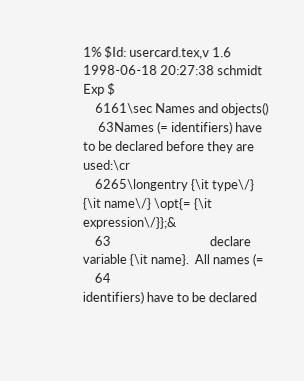1% $Id: usercard.tex,v 1.6 1998-06-18 20:27:38 schmidt Exp $
    6161\sec Names and objects()
     63Names (= identifiers) have to be declared before they are used:\cr
    6265\longentry {\it type\/} {\it name\/} \opt{= {\it expression\/}};&
    63                                 declare variable {\it name}.  All names (=
    64                                 identifiers) have to be declared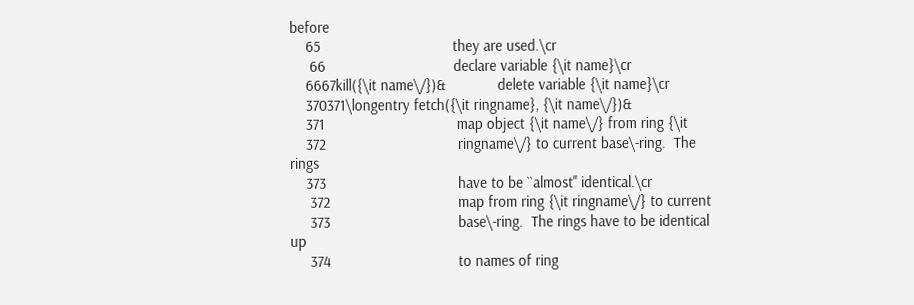before
    65                                 they are used.\cr
     66                                declare variable {\it name}\cr
    6667kill({\it name\/})&             delete variable {\it name}\cr
    370371\longentry fetch({\it ringname}, {\it name\/})&
    371                                 map object {\it name\/} from ring {\it
    372                                 ringname\/} to current base\-ring.  The rings
    373                                 have to be ``almost'' identical.\cr
     372                                map from ring {\it ringname\/} to current
     373                                base\-ring.  The rings have to be identical up
     374                                to names of ring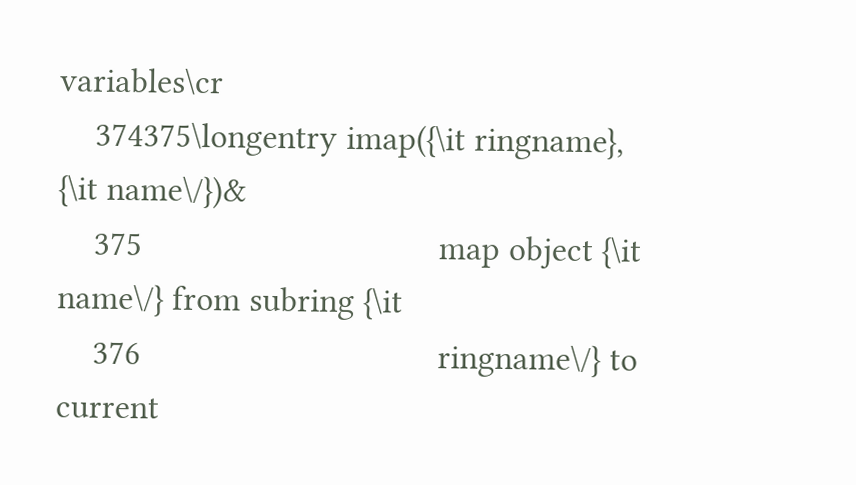variables\cr
    374375\longentry imap({\it ringname}, {\it name\/})&
    375                                 map object {\it name\/} from subring {\it
    376                                 ringname\/} to current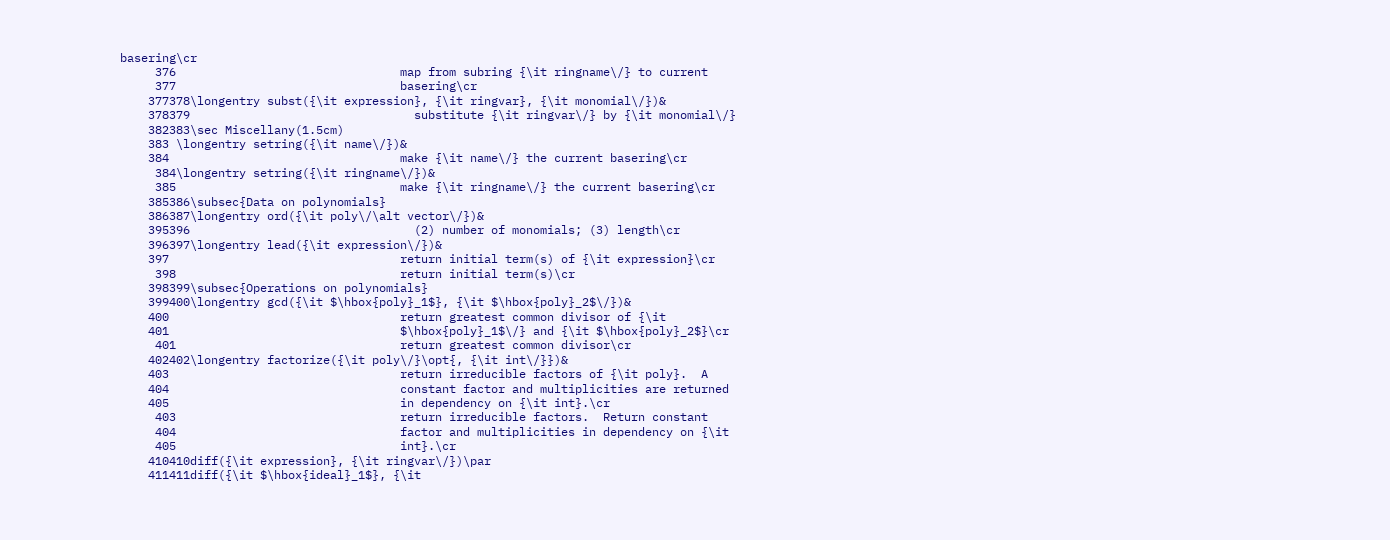basering\cr
     376                                map from subring {\it ringname\/} to current
     377                                basering\cr
    377378\longentry subst({\it expression}, {\it ringvar}, {\it monomial\/})&
    378379                                substitute {\it ringvar\/} by {\it monomial\/}
    382383\sec Miscellany(1.5cm)
    383 \longentry setring({\it name\/})&
    384                                 make {\it name\/} the current basering\cr
     384\longentry setring({\it ringname\/})&
     385                                make {\it ringname\/} the current basering\cr
    385386\subsec{Data on polynomials}
    386387\longentry ord({\it poly\/\alt vector\/})&
    395396                                (2) number of monomials; (3) length\cr
    396397\longentry lead({\it expression\/})&
    397                                 return initial term(s) of {\it expression}\cr
     398                                return initial term(s)\cr
    398399\subsec{Operations on polynomials}
    399400\longentry gcd({\it $\hbox{poly}_1$}, {\it $\hbox{poly}_2$\/})&
    400                                 return greatest common divisor of {\it
    401                                 $\hbox{poly}_1$\/} and {\it $\hbox{poly}_2$}\cr
     401                                return greatest common divisor\cr
    402402\longentry factorize({\it poly\/}\opt{, {\it int\/}})&
    403                                 return irreducible factors of {\it poly}.  A
    404                                 constant factor and multiplicities are returned
    405                                 in dependency on {\it int}.\cr
     403                                return irreducible factors.  Return constant
     404                                factor and multiplicities in dependency on {\it
     405                                int}.\cr
    410410diff({\it expression}, {\it ringvar\/})\par
    411411diff({\it $\hbox{ideal}_1$}, {\it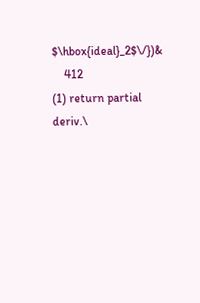$\hbox{ideal}_2$\/})&
    412                                 (1) return partial deriv.\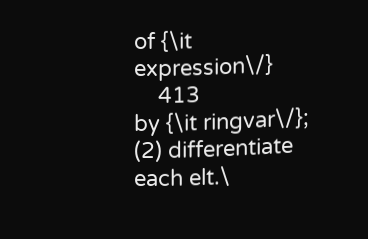of {\it expression\/}
    413                                 by {\it ringvar\/}; (2) differentiate each elt.\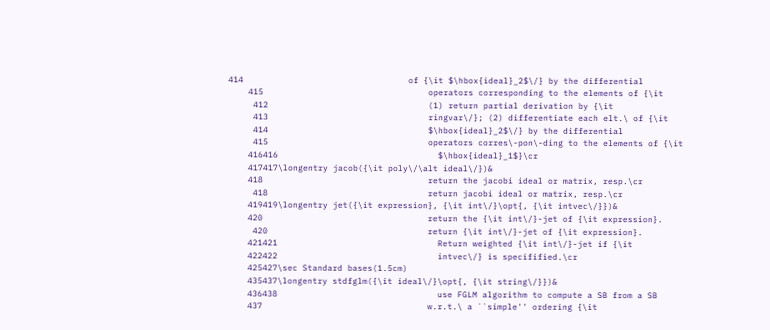414                                 of {\it $\hbox{ideal}_2$\/} by the differential
    415                                 operators corresponding to the elements of {\it
     412                                (1) return partial derivation by {\it
     413                                ringvar\/}; (2) differentiate each elt.\ of {\it
     414                                $\hbox{ideal}_2$\/} by the differential
     415                                operators corres\-pon\-ding to the elements of {\it
    416416                                $\hbox{ideal}_1$}\cr
    417417\longentry jacob({\it poly\/\alt ideal\/})&
    418                                 return the jacobi ideal or matrix, resp.\cr
     418                                return jacobi ideal or matrix, resp.\cr
    419419\longentry jet({\it expression}, {\it int\/}\opt{, {\it intvec\/}})&
    420                                 return the {\it int\/}-jet of {\it expression}.
     420                                return {\it int\/}-jet of {\it expression}.
    421421                                Return weighted {\it int\/}-jet if {\it
    422422                                intvec\/} is specifified.\cr
    425427\sec Standard bases(1.5cm)
    435437\longentry stdfglm({\it ideal\/}\opt{, {\it string\/}})&
    436438                                use FGLM algorithm to compute a SB from a SB
    437                                 w.r.t.\ a ``simple'' ordering {\it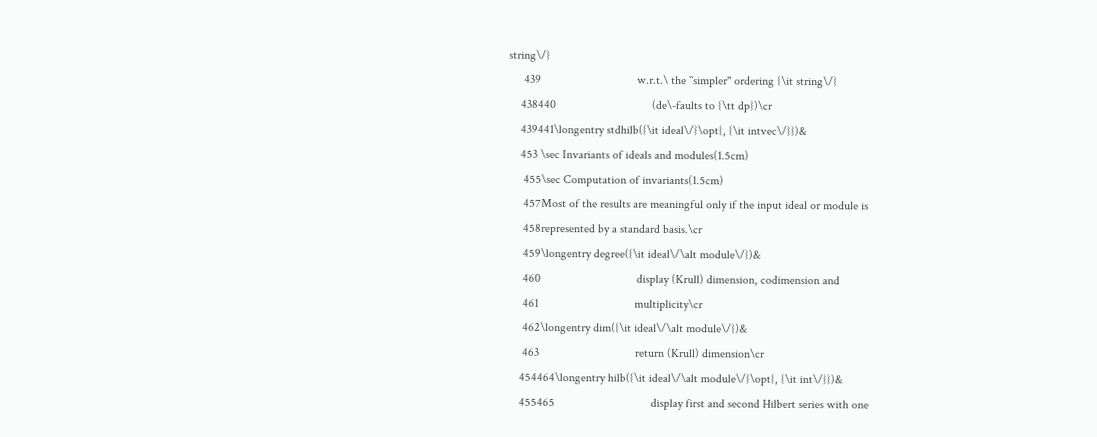string\/}
     439                                w.r.t.\ the ``simpler'' ordering {\it string\/}
    438440                                (de\-faults to {\tt dp})\cr
    439441\longentry stdhilb({\it ideal\/}\opt{, {\it intvec\/}})&
    453 \sec Invariants of ideals and modules(1.5cm)
     455\sec Computation of invariants(1.5cm)
     457Most of the results are meaningful only if the input ideal or module is
     458represented by a standard basis.\cr
     459\longentry degree({\it ideal\/\alt module\/})&
     460                                display (Krull) dimension, codimension and
     461                                multiplicity\cr
     462\longentry dim({\it ideal\/\alt module\/})&
     463                                return (Krull) dimension\cr
    454464\longentry hilb({\it ideal\/\alt module\/}\opt{, {\it int\/}})&
    455465                                display first and second Hilbert series with one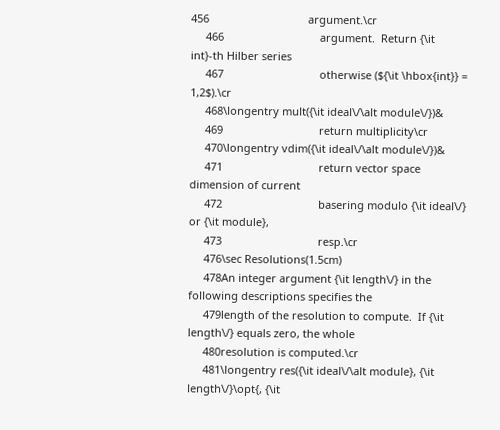456                                 argument.\cr
     466                                argument.  Return {\it int}-th Hilber series
     467                                otherwise (${\it \hbox{int}} = 1,2$).\cr
     468\longentry mult({\it ideal\/\alt module\/})&
     469                                return multiplicity\cr
     470\longentry vdim({\it ideal\/\alt module\/})&
     471                                return vector space dimension of current
     472                                basering modulo {\it ideal\/} or {\it module},
     473                                resp.\cr
     476\sec Resolutions(1.5cm)
     478An integer argument {\it length\/} in the following descriptions specifies the
     479length of the resolution to compute.  If {\it length\/} equals zero, the whole
     480resolution is computed.\cr
     481\longentry res({\it ideal\/\alt module}, {\it length\/}\opt{, {\it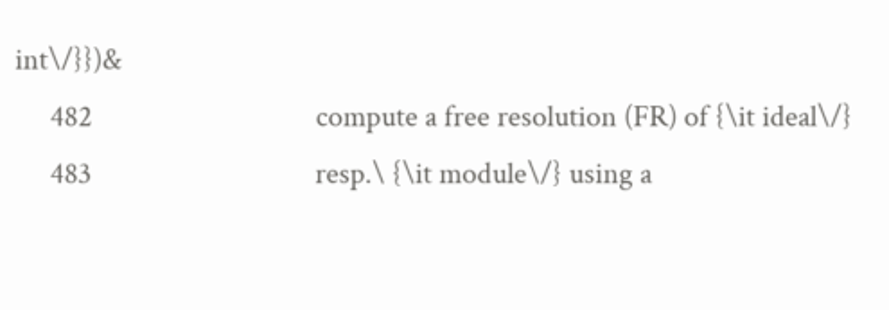int\/}})&
     482                                compute a free resolution (FR) of {\it ideal\/}
     483                                resp.\ {\it module\/} using a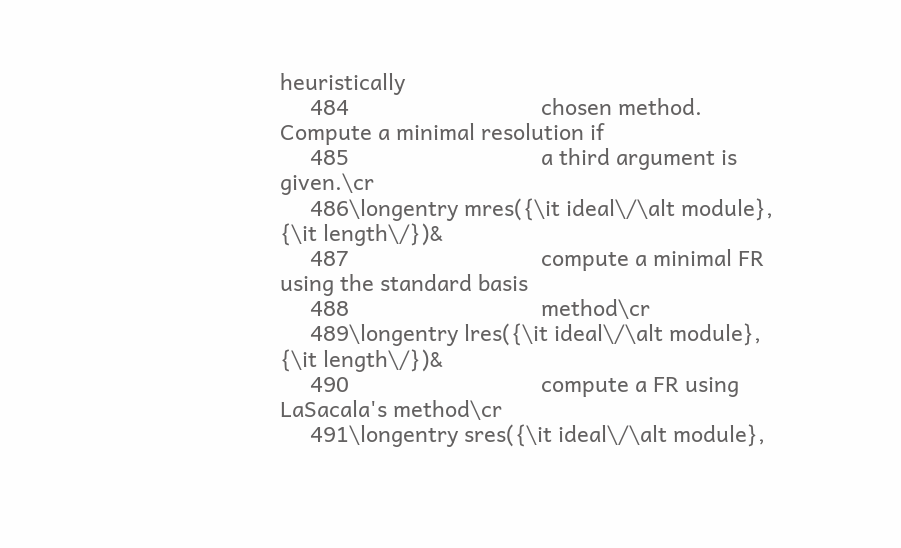heuristically
     484                                chosen method.  Compute a minimal resolution if
     485                                a third argument is given.\cr
     486\longentry mres({\it ideal\/\alt module}, {\it length\/})&
     487                                compute a minimal FR using the standard basis
     488                                method\cr
     489\longentry lres({\it ideal\/\alt module}, {\it length\/})&
     490                                compute a FR using LaSacala's method\cr
     491\longentry sres({\it ideal\/\alt module},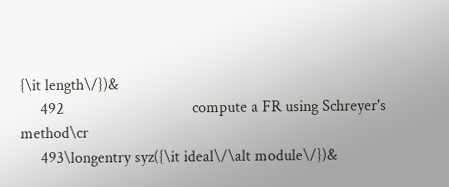{\it length\/})&
     492                                compute a FR using Schreyer's method\cr
     493\longentry syz({\it ideal\/\alt module\/})&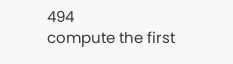494                                compute the first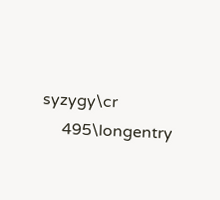syzygy\cr
     495\longentry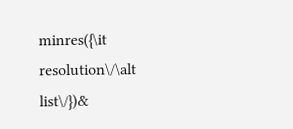minres({\it resolution\/\alt list\/})&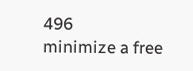496                                minimize a free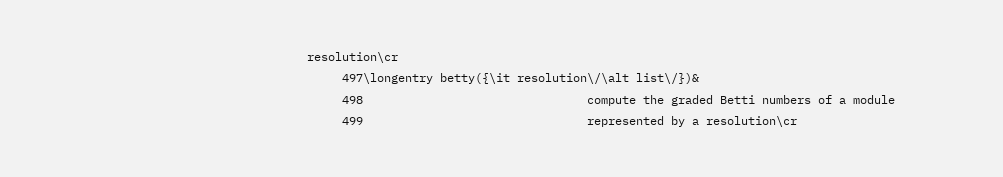resolution\cr
     497\longentry betty({\it resolution\/\alt list\/})&
     498                                compute the graded Betti numbers of a module
     499                                represented by a resolution\cr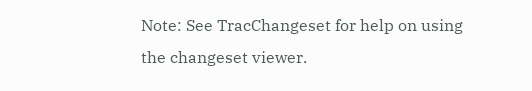Note: See TracChangeset for help on using the changeset viewer.